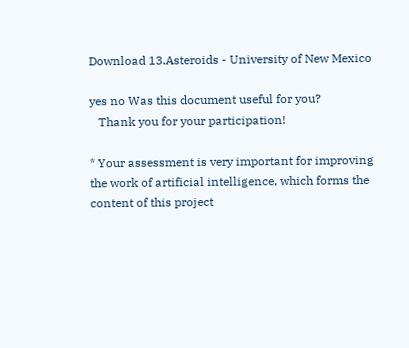Download 13.Asteroids - University of New Mexico

yes no Was this document useful for you?
   Thank you for your participation!

* Your assessment is very important for improving the work of artificial intelligence, which forms the content of this project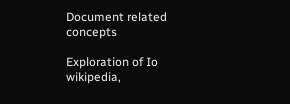Document related concepts

Exploration of Io wikipedia,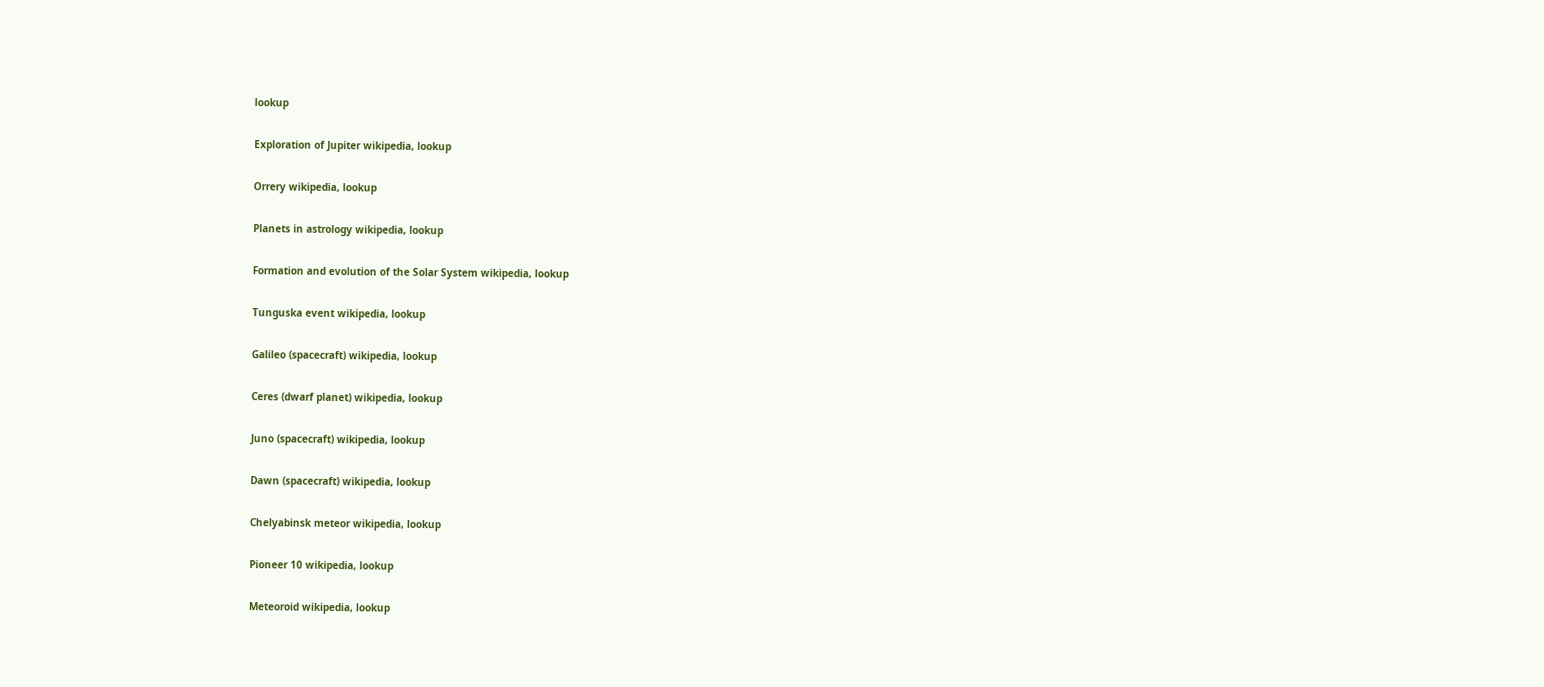lookup

Exploration of Jupiter wikipedia, lookup

Orrery wikipedia, lookup

Planets in astrology wikipedia, lookup

Formation and evolution of the Solar System wikipedia, lookup

Tunguska event wikipedia, lookup

Galileo (spacecraft) wikipedia, lookup

Ceres (dwarf planet) wikipedia, lookup

Juno (spacecraft) wikipedia, lookup

Dawn (spacecraft) wikipedia, lookup

Chelyabinsk meteor wikipedia, lookup

Pioneer 10 wikipedia, lookup

Meteoroid wikipedia, lookup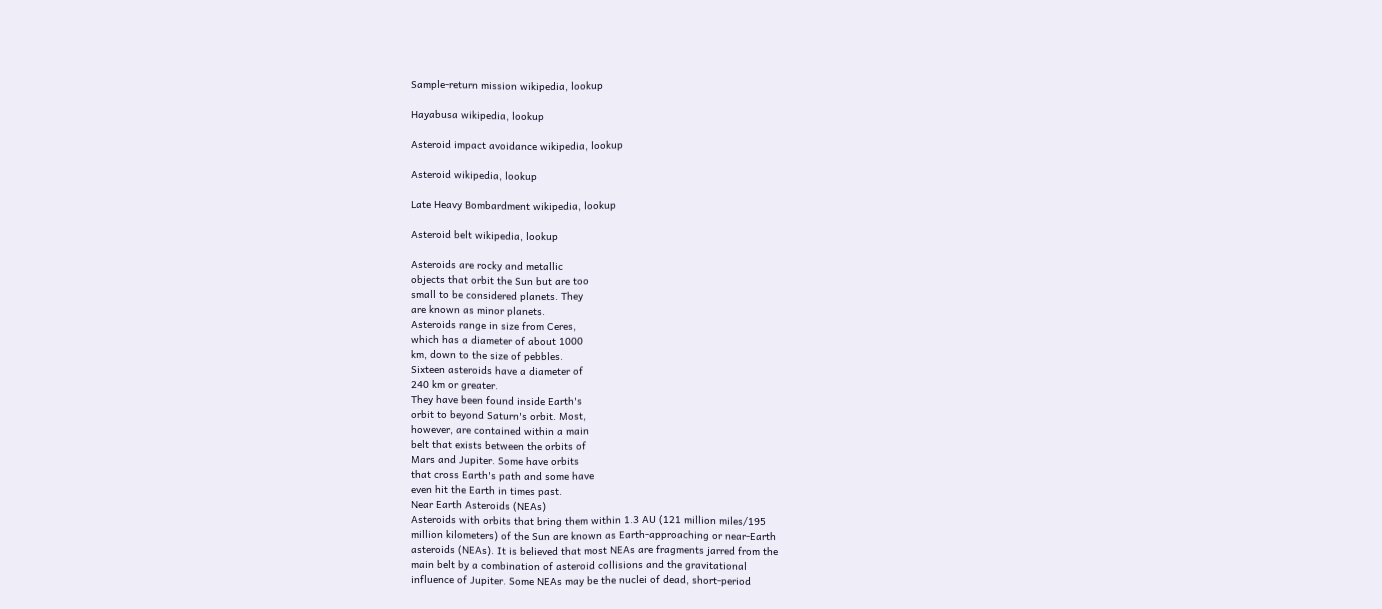Sample-return mission wikipedia, lookup

Hayabusa wikipedia, lookup

Asteroid impact avoidance wikipedia, lookup

Asteroid wikipedia, lookup

Late Heavy Bombardment wikipedia, lookup

Asteroid belt wikipedia, lookup

Asteroids are rocky and metallic
objects that orbit the Sun but are too
small to be considered planets. They
are known as minor planets.
Asteroids range in size from Ceres,
which has a diameter of about 1000
km, down to the size of pebbles.
Sixteen asteroids have a diameter of
240 km or greater.
They have been found inside Earth's
orbit to beyond Saturn's orbit. Most,
however, are contained within a main
belt that exists between the orbits of
Mars and Jupiter. Some have orbits
that cross Earth's path and some have
even hit the Earth in times past.
Near Earth Asteroids (NEAs)
Asteroids with orbits that bring them within 1.3 AU (121 million miles/195
million kilometers) of the Sun are known as Earth-approaching or near-Earth
asteroids (NEAs). It is believed that most NEAs are fragments jarred from the
main belt by a combination of asteroid collisions and the gravitational
influence of Jupiter. Some NEAs may be the nuclei of dead, short-period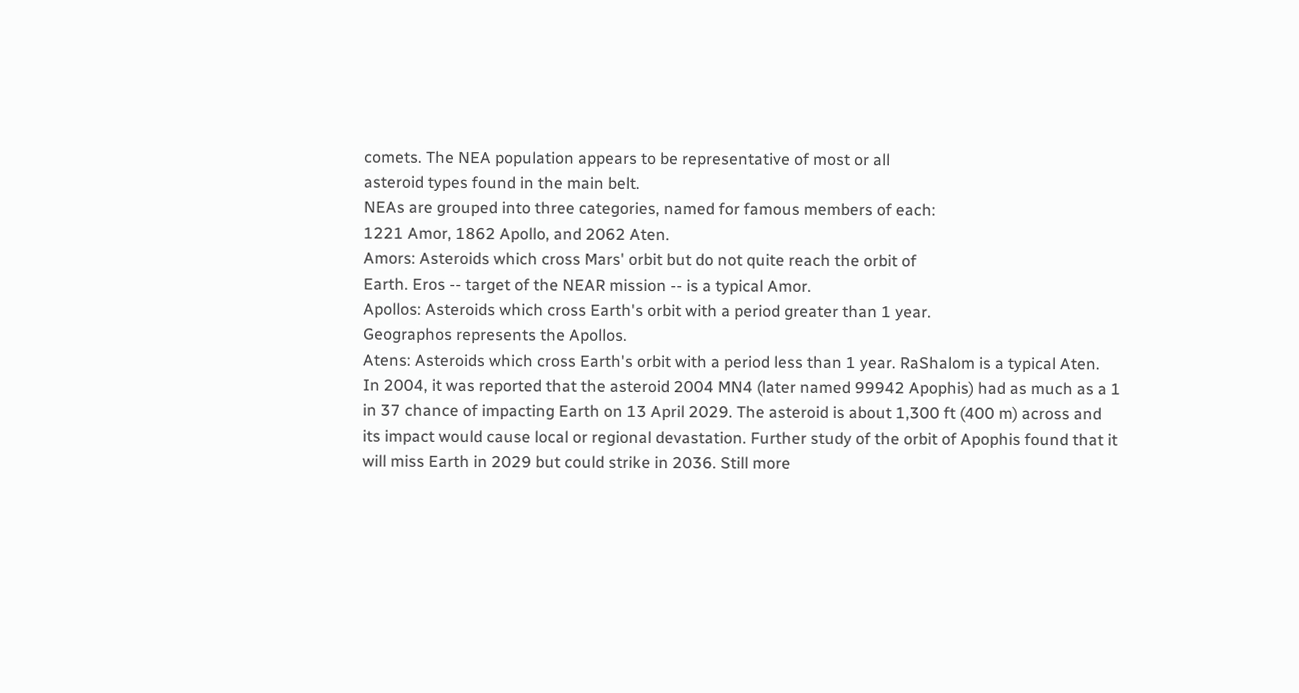comets. The NEA population appears to be representative of most or all
asteroid types found in the main belt.
NEAs are grouped into three categories, named for famous members of each:
1221 Amor, 1862 Apollo, and 2062 Aten.
Amors: Asteroids which cross Mars' orbit but do not quite reach the orbit of
Earth. Eros -- target of the NEAR mission -- is a typical Amor.
Apollos: Asteroids which cross Earth's orbit with a period greater than 1 year.
Geographos represents the Apollos.
Atens: Asteroids which cross Earth's orbit with a period less than 1 year. RaShalom is a typical Aten.
In 2004, it was reported that the asteroid 2004 MN4 (later named 99942 Apophis) had as much as a 1
in 37 chance of impacting Earth on 13 April 2029. The asteroid is about 1,300 ft (400 m) across and
its impact would cause local or regional devastation. Further study of the orbit of Apophis found that it
will miss Earth in 2029 but could strike in 2036. Still more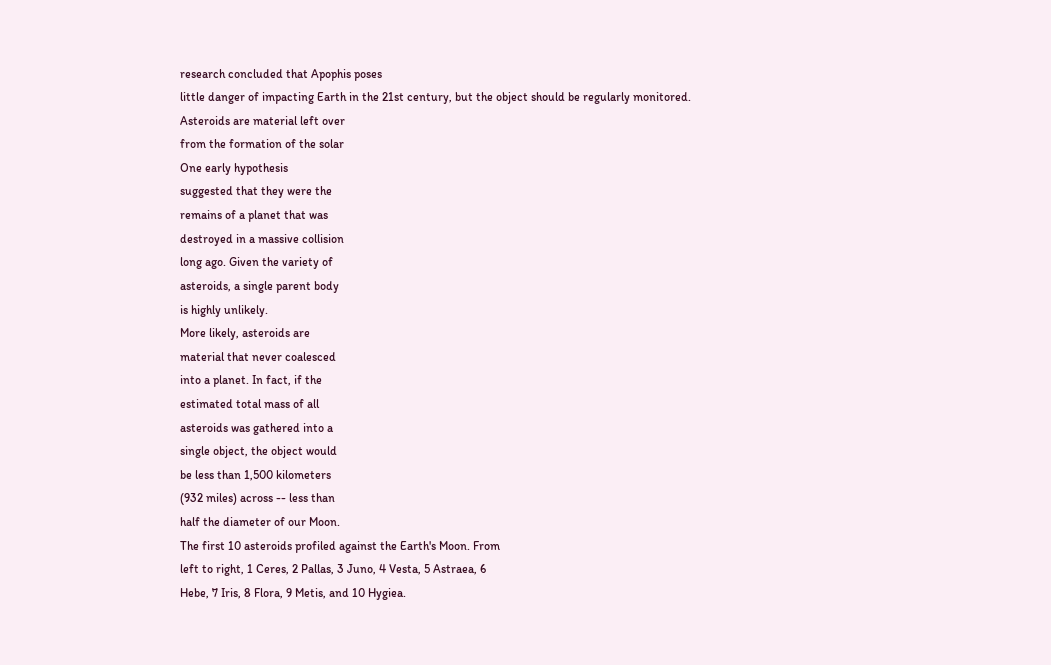research concluded that Apophis poses
little danger of impacting Earth in the 21st century, but the object should be regularly monitored.
Asteroids are material left over
from the formation of the solar
One early hypothesis
suggested that they were the
remains of a planet that was
destroyed in a massive collision
long ago. Given the variety of
asteroids, a single parent body
is highly unlikely.
More likely, asteroids are
material that never coalesced
into a planet. In fact, if the
estimated total mass of all
asteroids was gathered into a
single object, the object would
be less than 1,500 kilometers
(932 miles) across -- less than
half the diameter of our Moon.
The first 10 asteroids profiled against the Earth's Moon. From
left to right, 1 Ceres, 2 Pallas, 3 Juno, 4 Vesta, 5 Astraea, 6
Hebe, 7 Iris, 8 Flora, 9 Metis, and 10 Hygiea.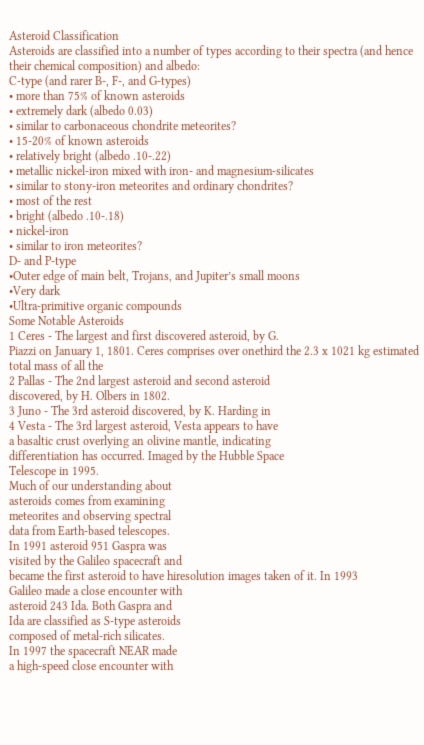Asteroid Classification
Asteroids are classified into a number of types according to their spectra (and hence
their chemical composition) and albedo:
C-type (and rarer B-, F-, and G-types)
• more than 75% of known asteroids
• extremely dark (albedo 0.03)
• similar to carbonaceous chondrite meteorites?
• 15-20% of known asteroids
• relatively bright (albedo .10-.22)
• metallic nickel-iron mixed with iron- and magnesium-silicates
• similar to stony-iron meteorites and ordinary chondrites?
• most of the rest
• bright (albedo .10-.18)
• nickel-iron
• similar to iron meteorites?
D- and P-type
•Outer edge of main belt, Trojans, and Jupiter’s small moons
•Very dark
•Ultra-primitive organic compounds
Some Notable Asteroids
1 Ceres - The largest and first discovered asteroid, by G.
Piazzi on January 1, 1801. Ceres comprises over onethird the 2.3 x 1021 kg estimated total mass of all the
2 Pallas - The 2nd largest asteroid and second asteroid
discovered, by H. Olbers in 1802.
3 Juno - The 3rd asteroid discovered, by K. Harding in
4 Vesta - The 3rd largest asteroid, Vesta appears to have
a basaltic crust overlying an olivine mantle, indicating
differentiation has occurred. Imaged by the Hubble Space
Telescope in 1995.
Much of our understanding about
asteroids comes from examining
meteorites and observing spectral
data from Earth-based telescopes.
In 1991 asteroid 951 Gaspra was
visited by the Galileo spacecraft and
became the first asteroid to have hiresolution images taken of it. In 1993
Galileo made a close encounter with
asteroid 243 Ida. Both Gaspra and
Ida are classified as S-type asteroids
composed of metal-rich silicates.
In 1997 the spacecraft NEAR made
a high-speed close encounter with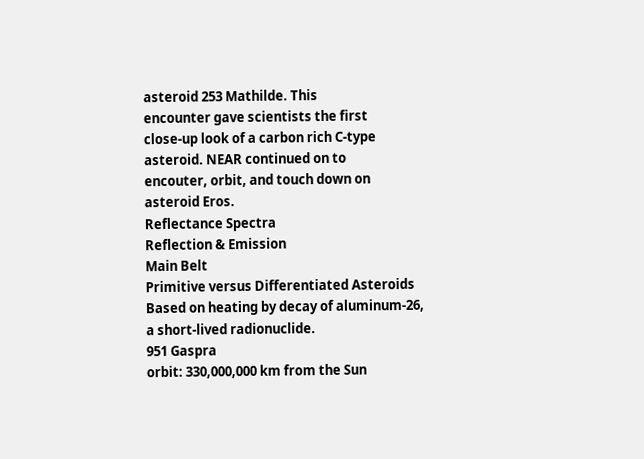asteroid 253 Mathilde. This
encounter gave scientists the first
close-up look of a carbon rich C-type
asteroid. NEAR continued on to
encouter, orbit, and touch down on
asteroid Eros.
Reflectance Spectra
Reflection & Emission
Main Belt
Primitive versus Differentiated Asteroids
Based on heating by decay of aluminum-26,
a short-lived radionuclide.
951 Gaspra
orbit: 330,000,000 km from the Sun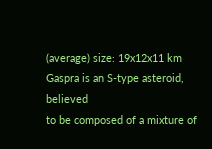(average) size: 19x12x11 km
Gaspra is an S-type asteroid, believed
to be composed of a mixture of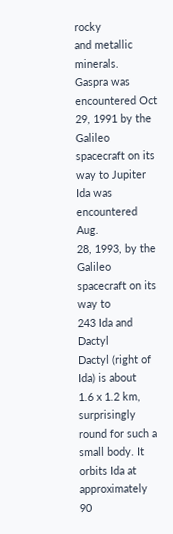rocky
and metallic minerals.
Gaspra was encountered Oct 29, 1991 by the Galileo
spacecraft on its way to Jupiter
Ida was encountered Aug.
28, 1993, by the Galileo
spacecraft on its way to
243 Ida and Dactyl
Dactyl (right of Ida) is about
1.6 x 1.2 km, surprisingly
round for such a small body. It
orbits Ida at approximately 90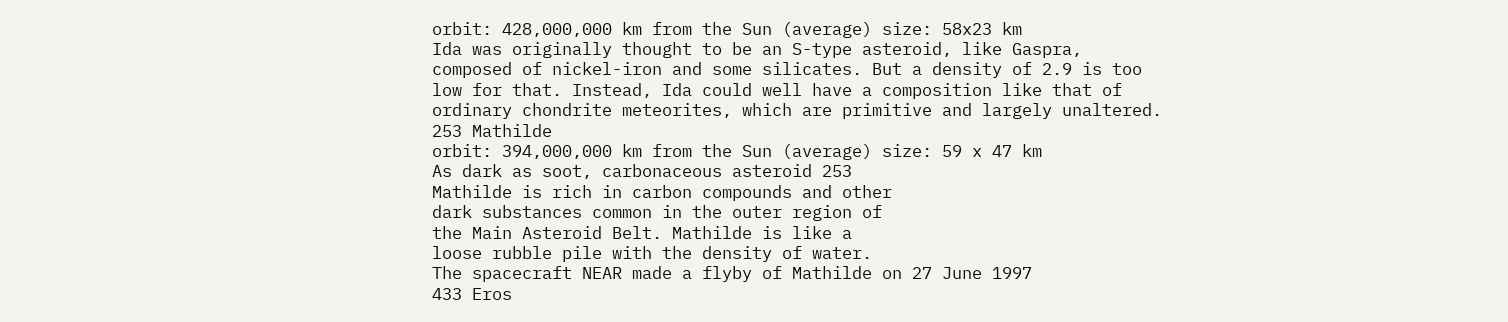orbit: 428,000,000 km from the Sun (average) size: 58x23 km
Ida was originally thought to be an S-type asteroid, like Gaspra,
composed of nickel-iron and some silicates. But a density of 2.9 is too
low for that. Instead, Ida could well have a composition like that of
ordinary chondrite meteorites, which are primitive and largely unaltered.
253 Mathilde
orbit: 394,000,000 km from the Sun (average) size: 59 x 47 km
As dark as soot, carbonaceous asteroid 253
Mathilde is rich in carbon compounds and other
dark substances common in the outer region of
the Main Asteroid Belt. Mathilde is like a
loose rubble pile with the density of water.
The spacecraft NEAR made a flyby of Mathilde on 27 June 1997
433 Eros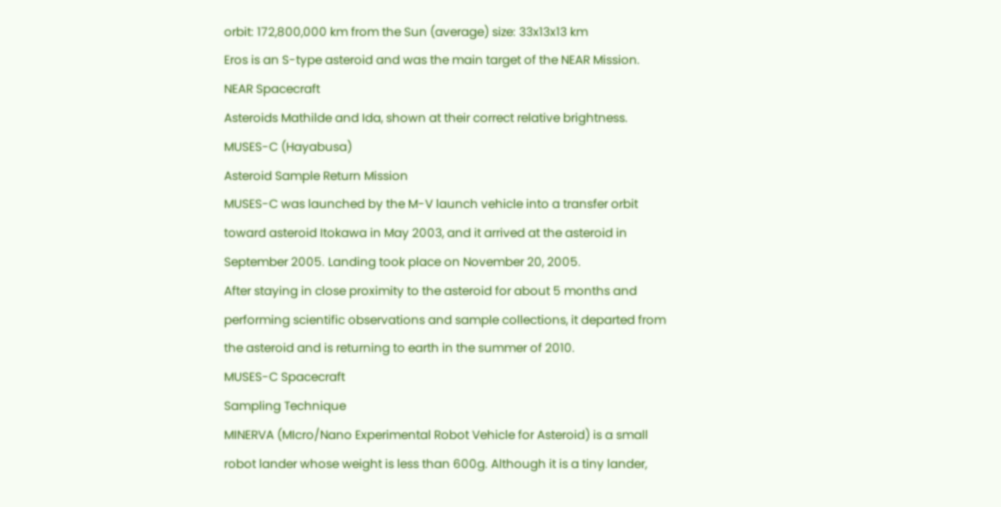orbit: 172,800,000 km from the Sun (average) size: 33x13x13 km
Eros is an S-type asteroid and was the main target of the NEAR Mission.
NEAR Spacecraft
Asteroids Mathilde and Ida, shown at their correct relative brightness.
MUSES-C (Hayabusa)
Asteroid Sample Return Mission
MUSES-C was launched by the M-V launch vehicle into a transfer orbit
toward asteroid Itokawa in May 2003, and it arrived at the asteroid in
September 2005. Landing took place on November 20, 2005.
After staying in close proximity to the asteroid for about 5 months and
performing scientific observations and sample collections, it departed from
the asteroid and is returning to earth in the summer of 2010.
MUSES-C Spacecraft
Sampling Technique
MINERVA (MIcro/Nano Experimental Robot Vehicle for Asteroid) is a small
robot lander whose weight is less than 600g. Although it is a tiny lander,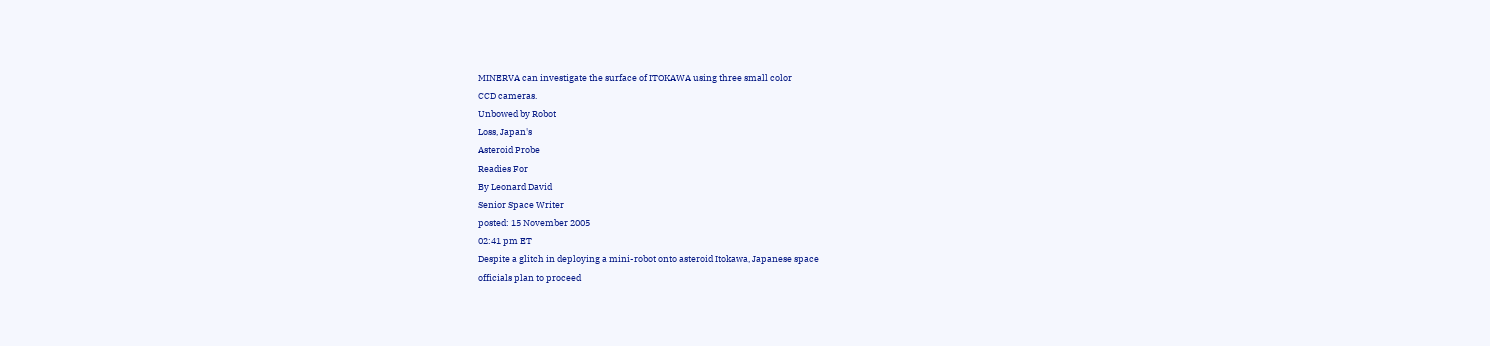MINERVA can investigate the surface of ITOKAWA using three small color
CCD cameras.
Unbowed by Robot
Loss, Japan's
Asteroid Probe
Readies For
By Leonard David
Senior Space Writer
posted: 15 November 2005
02:41 pm ET
Despite a glitch in deploying a mini-robot onto asteroid Itokawa, Japanese space
officials plan to proceed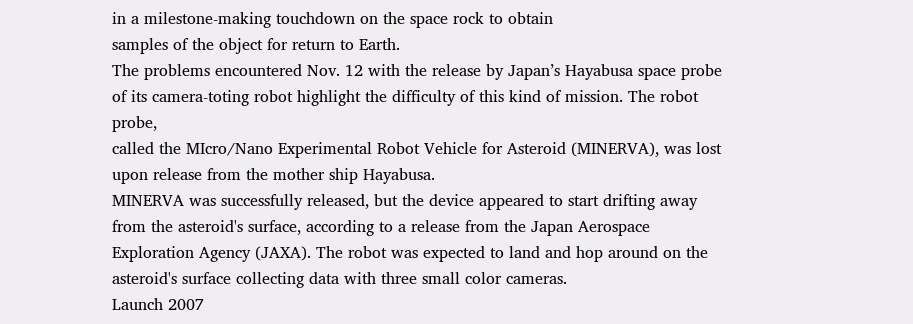in a milestone-making touchdown on the space rock to obtain
samples of the object for return to Earth.
The problems encountered Nov. 12 with the release by Japan’s Hayabusa space probe
of its camera-toting robot highlight the difficulty of this kind of mission. The robot probe,
called the MIcro/Nano Experimental Robot Vehicle for Asteroid (MINERVA), was lost
upon release from the mother ship Hayabusa.
MINERVA was successfully released, but the device appeared to start drifting away
from the asteroid's surface, according to a release from the Japan Aerospace
Exploration Agency (JAXA). The robot was expected to land and hop around on the
asteroid's surface collecting data with three small color cameras.
Launch 2007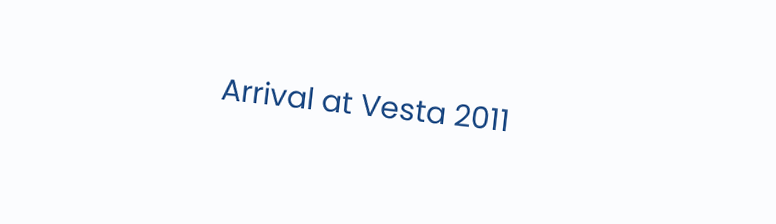Arrival at Vesta 2011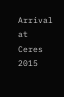Arrival at Ceres 2015